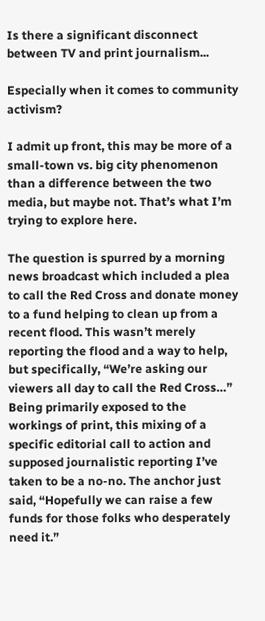Is there a significant disconnect between TV and print journalism...

Especially when it comes to community activism?

I admit up front, this may be more of a small-town vs. big city phenomenon than a difference between the two media, but maybe not. That’s what I’m trying to explore here.

The question is spurred by a morning news broadcast which included a plea to call the Red Cross and donate money to a fund helping to clean up from a recent flood. This wasn’t merely reporting the flood and a way to help, but specifically, “We’re asking our viewers all day to call the Red Cross…” Being primarily exposed to the workings of print, this mixing of a specific editorial call to action and supposed journalistic reporting I’ve taken to be a no-no. The anchor just said, “Hopefully we can raise a few funds for those folks who desperately need it.”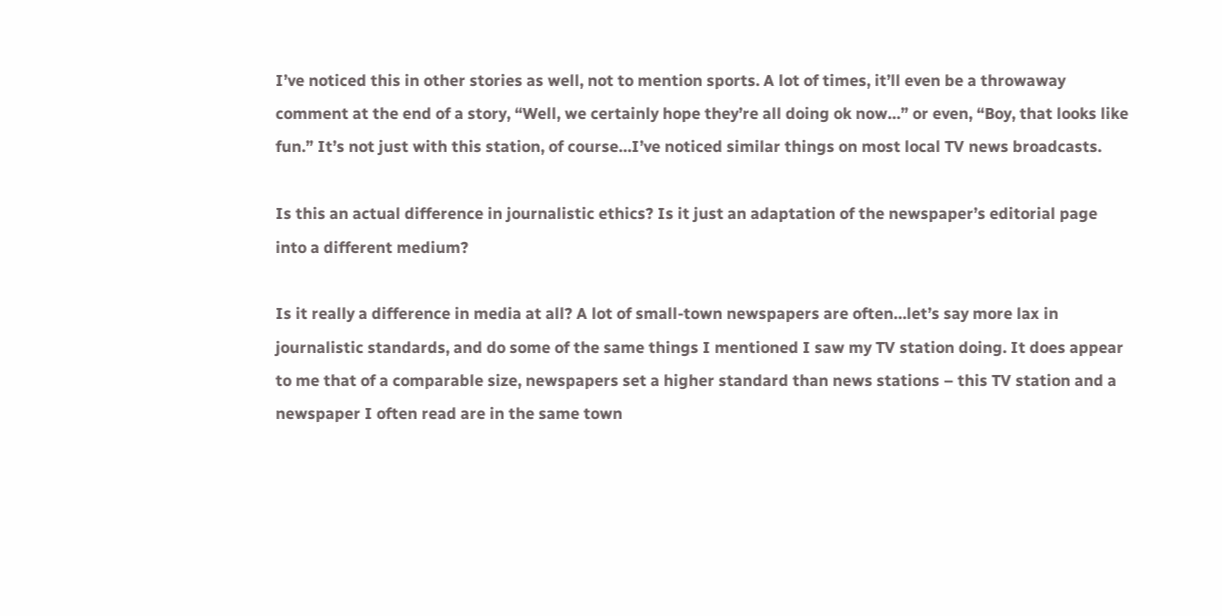I’ve noticed this in other stories as well, not to mention sports. A lot of times, it’ll even be a throwaway comment at the end of a story, “Well, we certainly hope they’re all doing ok now…” or even, “Boy, that looks like fun.” It’s not just with this station, of course…I’ve noticed similar things on most local TV news broadcasts.

Is this an actual difference in journalistic ethics? Is it just an adaptation of the newspaper’s editorial page into a different medium?

Is it really a difference in media at all? A lot of small-town newspapers are often…let’s say more lax in journalistic standards, and do some of the same things I mentioned I saw my TV station doing. It does appear to me that of a comparable size, newspapers set a higher standard than news stations – this TV station and a newspaper I often read are in the same town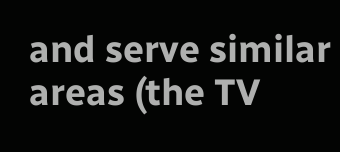and serve similar areas (the TV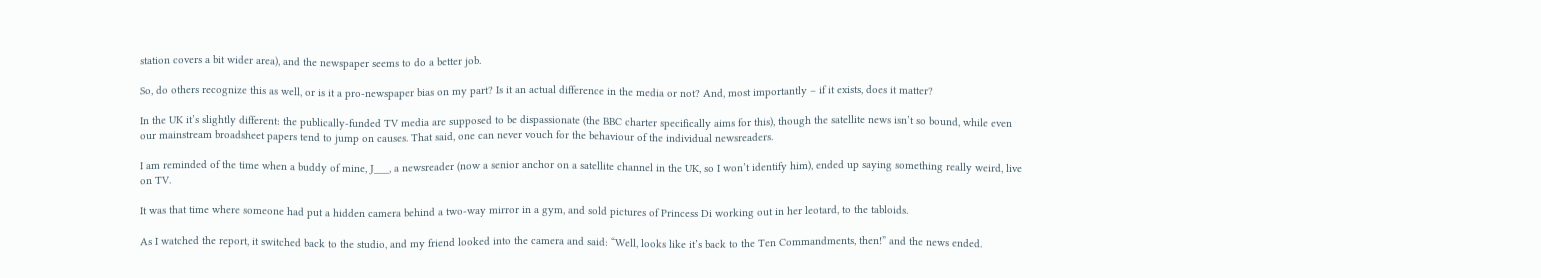station covers a bit wider area), and the newspaper seems to do a better job.

So, do others recognize this as well, or is it a pro-newspaper bias on my part? Is it an actual difference in the media or not? And, most importantly – if it exists, does it matter?

In the UK it’s slightly different: the publically-funded TV media are supposed to be dispassionate (the BBC charter specifically aims for this), though the satellite news isn’t so bound, while even our mainstream broadsheet papers tend to jump on causes. That said, one can never vouch for the behaviour of the individual newsreaders.

I am reminded of the time when a buddy of mine, J___, a newsreader (now a senior anchor on a satellite channel in the UK, so I won’t identify him), ended up saying something really weird, live on TV.

It was that time where someone had put a hidden camera behind a two-way mirror in a gym, and sold pictures of Princess Di working out in her leotard, to the tabloids.

As I watched the report, it switched back to the studio, and my friend looked into the camera and said: “Well, looks like it’s back to the Ten Commandments, then!” and the news ended.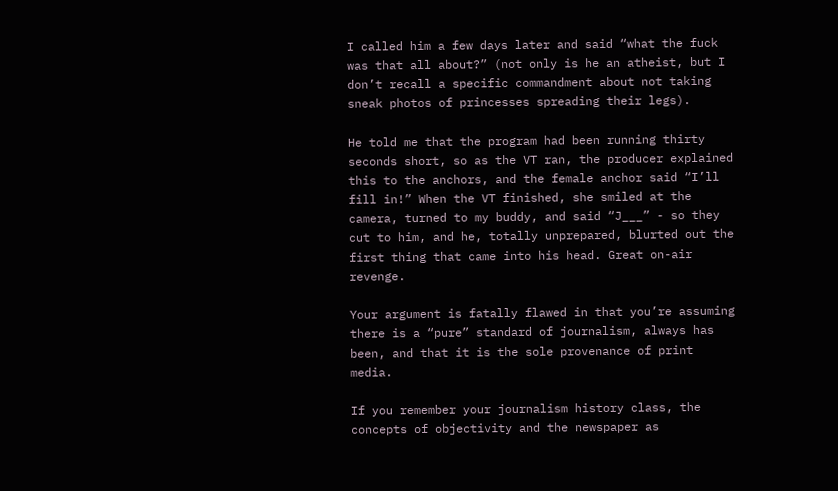I called him a few days later and said “what the fuck was that all about?” (not only is he an atheist, but I don’t recall a specific commandment about not taking sneak photos of princesses spreading their legs).

He told me that the program had been running thirty seconds short, so as the VT ran, the producer explained this to the anchors, and the female anchor said “I’ll fill in!” When the VT finished, she smiled at the camera, turned to my buddy, and said “J___” - so they cut to him, and he, totally unprepared, blurted out the first thing that came into his head. Great on-air revenge.

Your argument is fatally flawed in that you’re assuming there is a “pure” standard of journalism, always has been, and that it is the sole provenance of print media.

If you remember your journalism history class, the concepts of objectivity and the newspaper as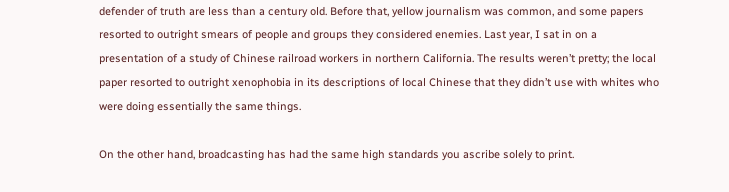defender of truth are less than a century old. Before that, yellow journalism was common, and some papers resorted to outright smears of people and groups they considered enemies. Last year, I sat in on a presentation of a study of Chinese railroad workers in northern California. The results weren’t pretty; the local paper resorted to outright xenophobia in its descriptions of local Chinese that they didn’t use with whites who were doing essentially the same things.

On the other hand, broadcasting has had the same high standards you ascribe solely to print.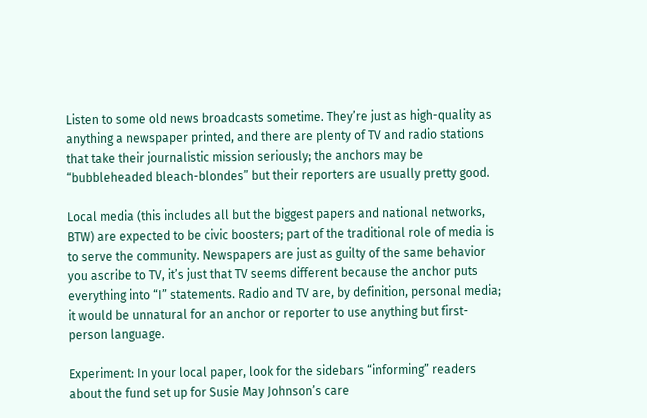Listen to some old news broadcasts sometime. They’re just as high-quality as anything a newspaper printed, and there are plenty of TV and radio stations that take their journalistic mission seriously; the anchors may be “bubbleheaded bleach-blondes” but their reporters are usually pretty good.

Local media (this includes all but the biggest papers and national networks, BTW) are expected to be civic boosters; part of the traditional role of media is to serve the community. Newspapers are just as guilty of the same behavior you ascribe to TV, it’s just that TV seems different because the anchor puts everything into “I” statements. Radio and TV are, by definition, personal media; it would be unnatural for an anchor or reporter to use anything but first-person language.

Experiment: In your local paper, look for the sidebars “informing” readers about the fund set up for Susie May Johnson’s care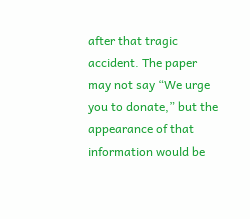after that tragic accident. The paper may not say “We urge you to donate,” but the appearance of that information would be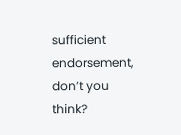sufficient endorsement, don’t you think?